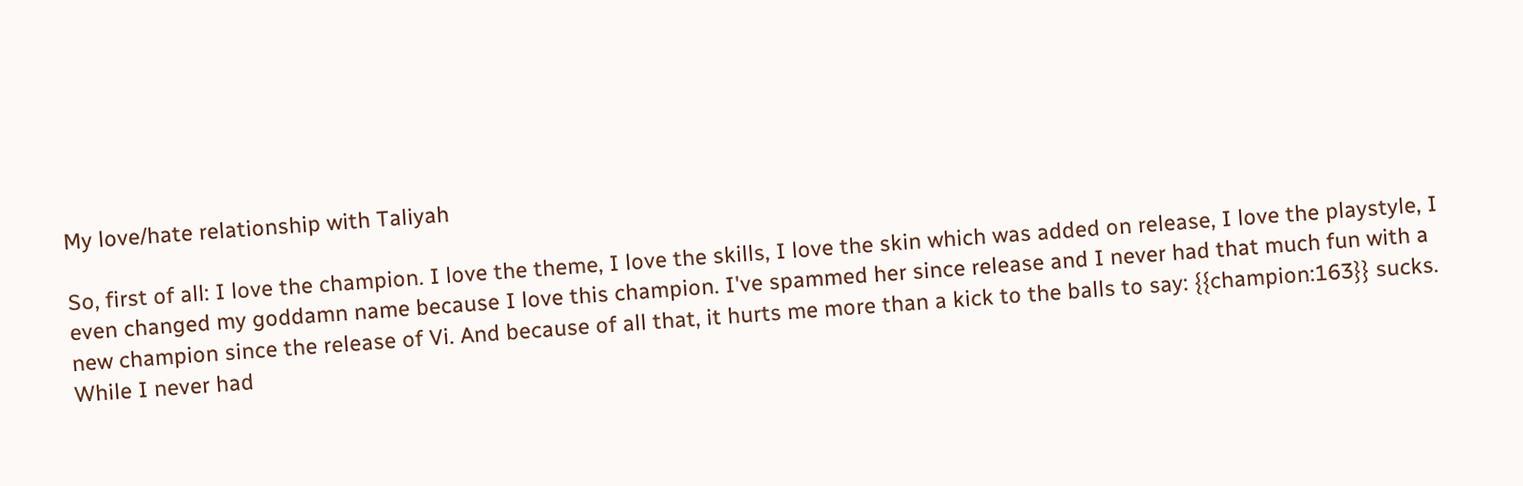My love/hate relationship with Taliyah

So, first of all: I love the champion. I love the theme, I love the skills, I love the skin which was added on release, I love the playstyle, I even changed my goddamn name because I love this champion. I've spammed her since release and I never had that much fun with a new champion since the release of Vi. And because of all that, it hurts me more than a kick to the balls to say: {{champion:163}} sucks. While I never had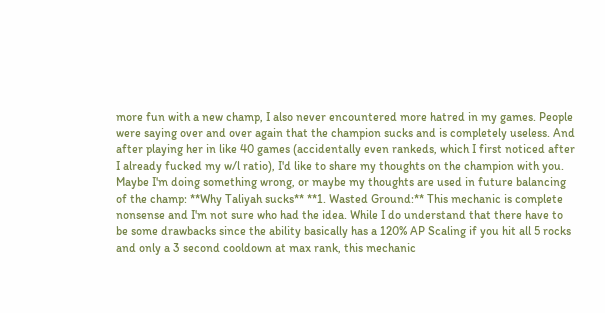more fun with a new champ, I also never encountered more hatred in my games. People were saying over and over again that the champion sucks and is completely useless. And after playing her in like 40 games (accidentally even rankeds, which I first noticed after I already fucked my w/l ratio), I'd like to share my thoughts on the champion with you. Maybe I'm doing something wrong, or maybe my thoughts are used in future balancing of the champ: **Why Taliyah sucks** **1. Wasted Ground:** This mechanic is complete nonsense and I'm not sure who had the idea. While I do understand that there have to be some drawbacks since the ability basically has a 120% AP Scaling if you hit all 5 rocks and only a 3 second cooldown at max rank, this mechanic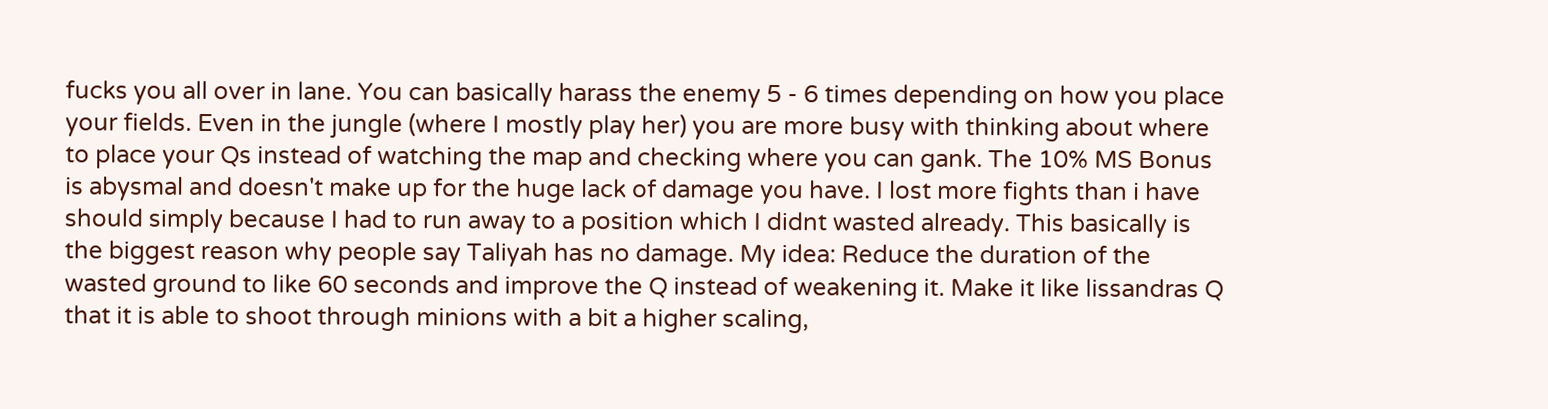fucks you all over in lane. You can basically harass the enemy 5 - 6 times depending on how you place your fields. Even in the jungle (where I mostly play her) you are more busy with thinking about where to place your Qs instead of watching the map and checking where you can gank. The 10% MS Bonus is abysmal and doesn't make up for the huge lack of damage you have. I lost more fights than i have should simply because I had to run away to a position which I didnt wasted already. This basically is the biggest reason why people say Taliyah has no damage. My idea: Reduce the duration of the wasted ground to like 60 seconds and improve the Q instead of weakening it. Make it like lissandras Q that it is able to shoot through minions with a bit a higher scaling,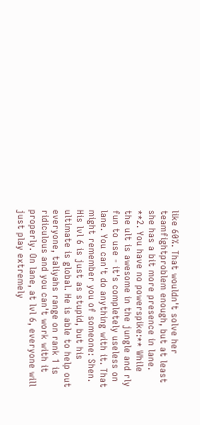like 60%. That wouldn't solve her teamfightproblem enough, but at least she has a bit more presence in lane. **2. You have no powerspike:** While the ult is awesome in the jungle and rly fun to use - it's completely useless on lane. You can't do anything with it. That might remember you of someone: Shen. His lvl 6 is just as stupid, but his ultimate is global. He is able to help out everyone, taliyahs range on rank 1 is ridiculous and you can't work with it properly. On lane, at lvl 6, everyone will just play extremely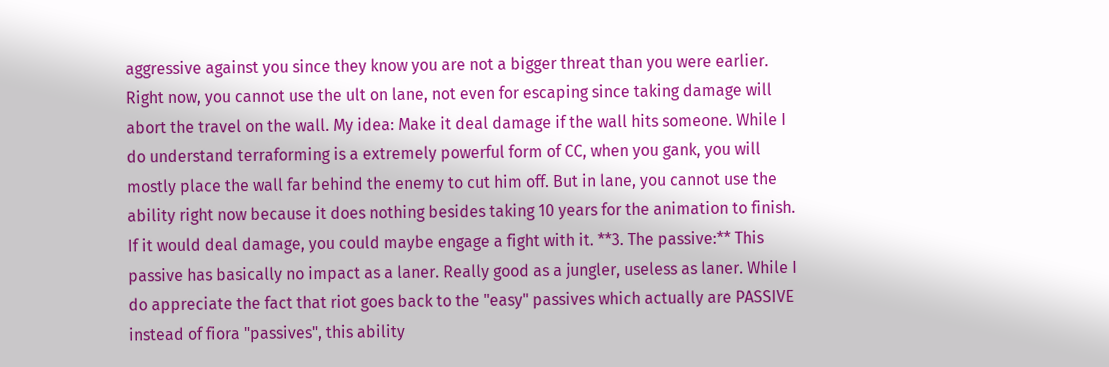aggressive against you since they know you are not a bigger threat than you were earlier. Right now, you cannot use the ult on lane, not even for escaping since taking damage will abort the travel on the wall. My idea: Make it deal damage if the wall hits someone. While I do understand terraforming is a extremely powerful form of CC, when you gank, you will mostly place the wall far behind the enemy to cut him off. But in lane, you cannot use the ability right now because it does nothing besides taking 10 years for the animation to finish. If it would deal damage, you could maybe engage a fight with it. **3. The passive:** This passive has basically no impact as a laner. Really good as a jungler, useless as laner. While I do appreciate the fact that riot goes back to the "easy" passives which actually are PASSIVE instead of fiora "passives", this ability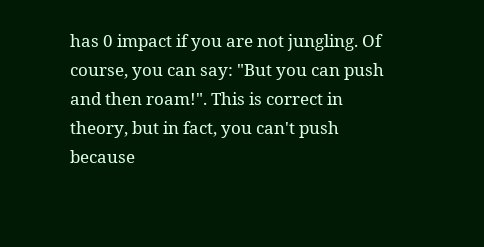has 0 impact if you are not jungling. Of course, you can say: "But you can push and then roam!". This is correct in theory, but in fact, you can't push because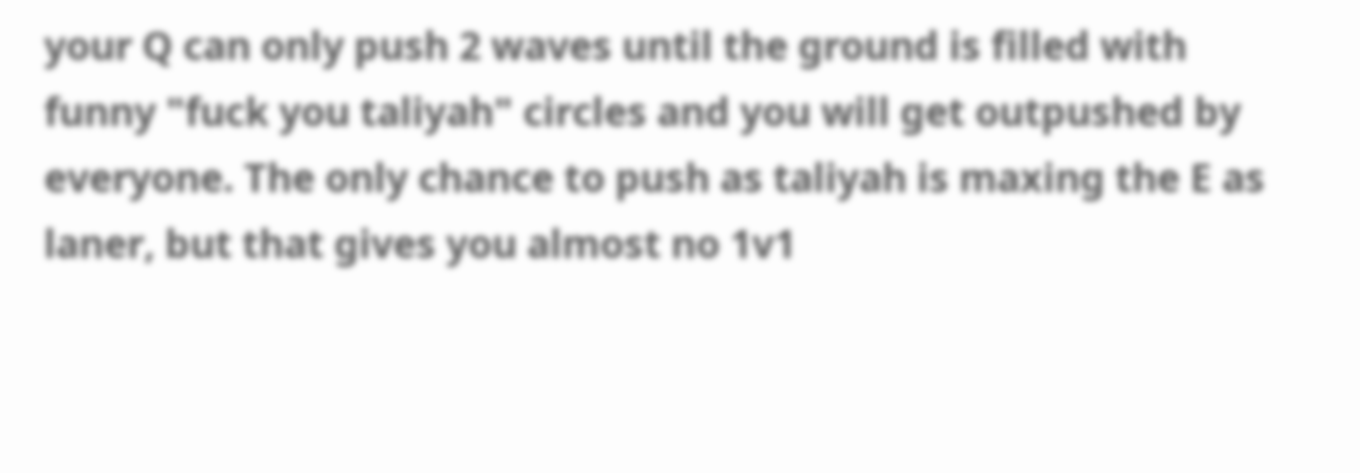your Q can only push 2 waves until the ground is filled with funny "fuck you taliyah" circles and you will get outpushed by everyone. The only chance to push as taliyah is maxing the E as laner, but that gives you almost no 1v1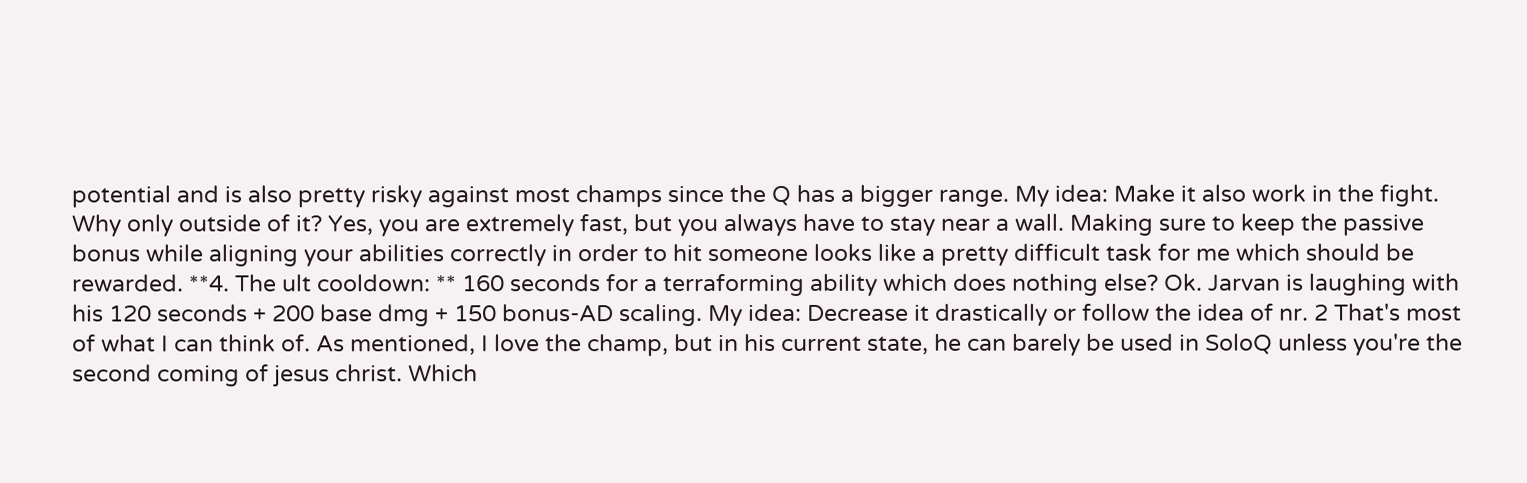potential and is also pretty risky against most champs since the Q has a bigger range. My idea: Make it also work in the fight. Why only outside of it? Yes, you are extremely fast, but you always have to stay near a wall. Making sure to keep the passive bonus while aligning your abilities correctly in order to hit someone looks like a pretty difficult task for me which should be rewarded. **4. The ult cooldown: ** 160 seconds for a terraforming ability which does nothing else? Ok. Jarvan is laughing with his 120 seconds + 200 base dmg + 150 bonus-AD scaling. My idea: Decrease it drastically or follow the idea of nr. 2 That's most of what I can think of. As mentioned, I love the champ, but in his current state, he can barely be used in SoloQ unless you're the second coming of jesus christ. Which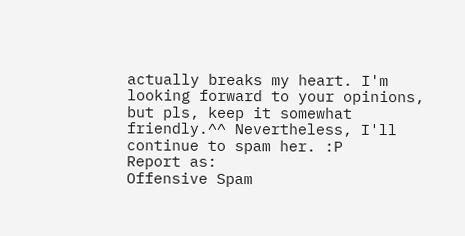actually breaks my heart. I'm looking forward to your opinions, but pls, keep it somewhat friendly.^^ Nevertheless, I'll continue to spam her. :P
Report as:
Offensive Spam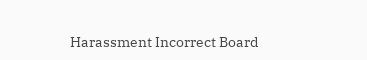Harassment Incorrect Board